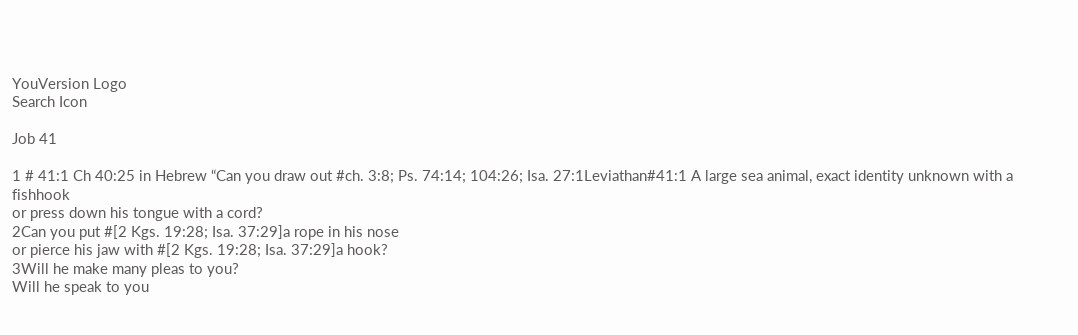YouVersion Logo
Search Icon

Job 41

1 # 41:1 Ch 40:25 in Hebrew “Can you draw out #ch. 3:8; Ps. 74:14; 104:26; Isa. 27:1Leviathan#41:1 A large sea animal, exact identity unknown with a fishhook
or press down his tongue with a cord?
2Can you put #[2 Kgs. 19:28; Isa. 37:29]a rope in his nose
or pierce his jaw with #[2 Kgs. 19:28; Isa. 37:29]a hook?
3Will he make many pleas to you?
Will he speak to you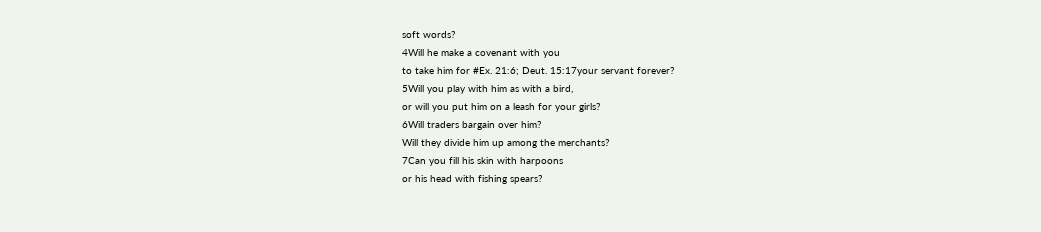soft words?
4Will he make a covenant with you
to take him for #Ex. 21:6; Deut. 15:17your servant forever?
5Will you play with him as with a bird,
or will you put him on a leash for your girls?
6Will traders bargain over him?
Will they divide him up among the merchants?
7Can you fill his skin with harpoons
or his head with fishing spears?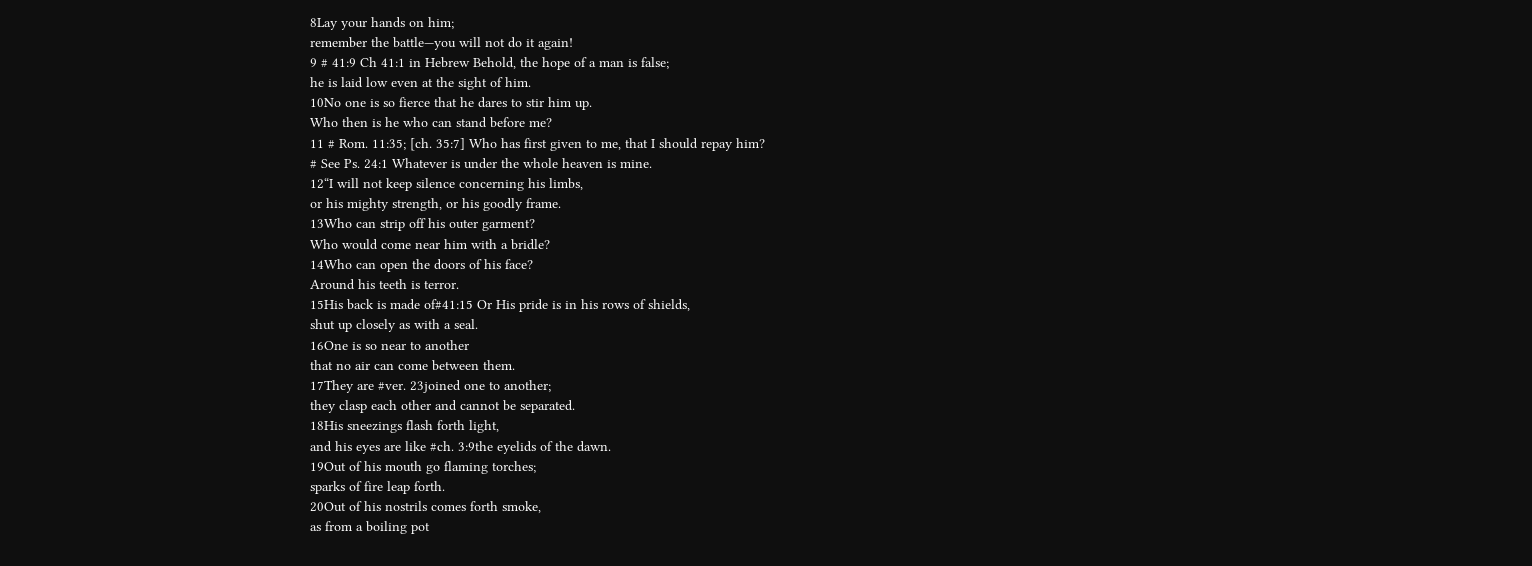8Lay your hands on him;
remember the battle—you will not do it again!
9 # 41:9 Ch 41:1 in Hebrew Behold, the hope of a man is false;
he is laid low even at the sight of him.
10No one is so fierce that he dares to stir him up.
Who then is he who can stand before me?
11 # Rom. 11:35; [ch. 35:7] Who has first given to me, that I should repay him?
# See Ps. 24:1 Whatever is under the whole heaven is mine.
12“I will not keep silence concerning his limbs,
or his mighty strength, or his goodly frame.
13Who can strip off his outer garment?
Who would come near him with a bridle?
14Who can open the doors of his face?
Around his teeth is terror.
15His back is made of#41:15 Or His pride is in his rows of shields,
shut up closely as with a seal.
16One is so near to another
that no air can come between them.
17They are #ver. 23joined one to another;
they clasp each other and cannot be separated.
18His sneezings flash forth light,
and his eyes are like #ch. 3:9the eyelids of the dawn.
19Out of his mouth go flaming torches;
sparks of fire leap forth.
20Out of his nostrils comes forth smoke,
as from a boiling pot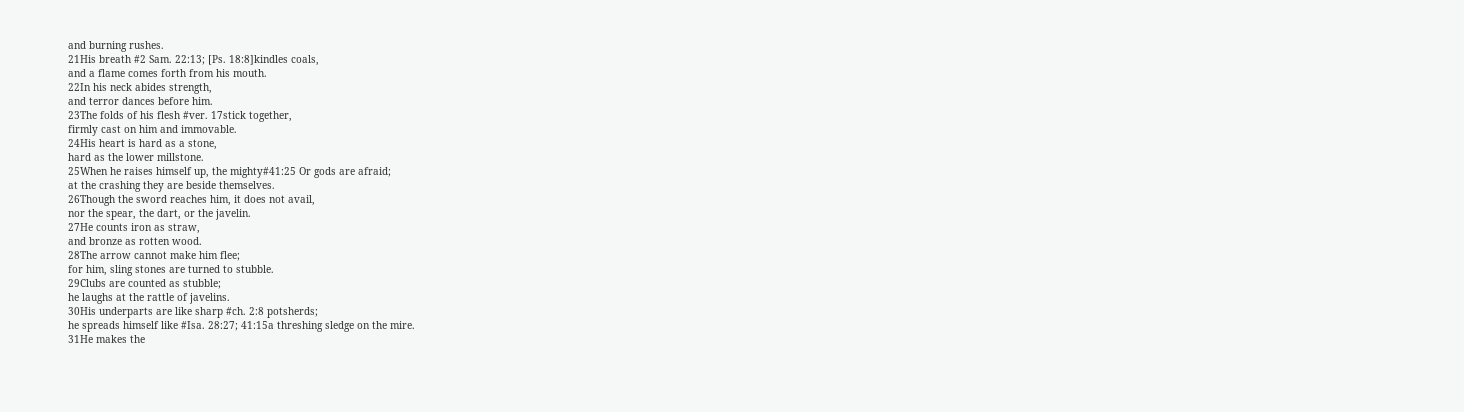and burning rushes.
21His breath #2 Sam. 22:13; [Ps. 18:8]kindles coals,
and a flame comes forth from his mouth.
22In his neck abides strength,
and terror dances before him.
23The folds of his flesh #ver. 17stick together,
firmly cast on him and immovable.
24His heart is hard as a stone,
hard as the lower millstone.
25When he raises himself up, the mighty#41:25 Or gods are afraid;
at the crashing they are beside themselves.
26Though the sword reaches him, it does not avail,
nor the spear, the dart, or the javelin.
27He counts iron as straw,
and bronze as rotten wood.
28The arrow cannot make him flee;
for him, sling stones are turned to stubble.
29Clubs are counted as stubble;
he laughs at the rattle of javelins.
30His underparts are like sharp #ch. 2:8 potsherds;
he spreads himself like #Isa. 28:27; 41:15a threshing sledge on the mire.
31He makes the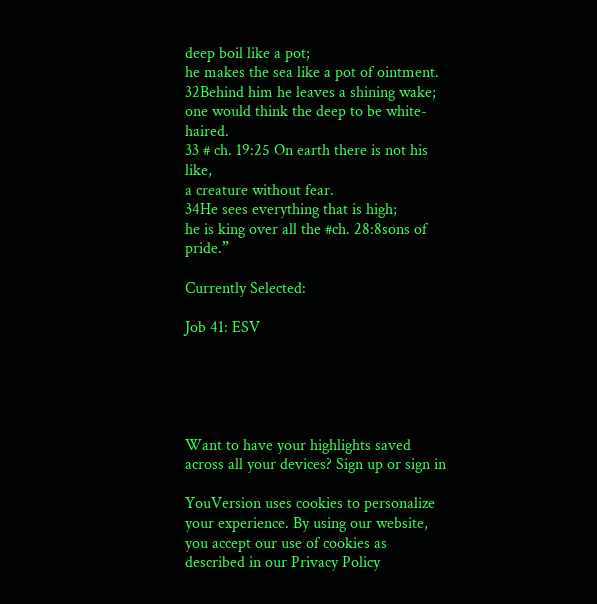deep boil like a pot;
he makes the sea like a pot of ointment.
32Behind him he leaves a shining wake;
one would think the deep to be white-haired.
33 # ch. 19:25 On earth there is not his like,
a creature without fear.
34He sees everything that is high;
he is king over all the #ch. 28:8sons of pride.”

Currently Selected:

Job 41: ESV





Want to have your highlights saved across all your devices? Sign up or sign in

YouVersion uses cookies to personalize your experience. By using our website, you accept our use of cookies as described in our Privacy Policy